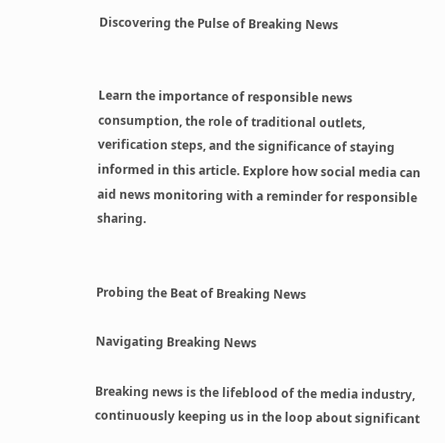Discovering the Pulse of Breaking News


Learn the importance of responsible news consumption, the role of traditional outlets, verification steps, and the significance of staying informed in this article. Explore how social media can aid news monitoring with a reminder for responsible sharing.


Probing the Beat of Breaking News

Navigating Breaking News

Breaking news is the lifeblood of the media industry, continuously keeping us in the loop about significant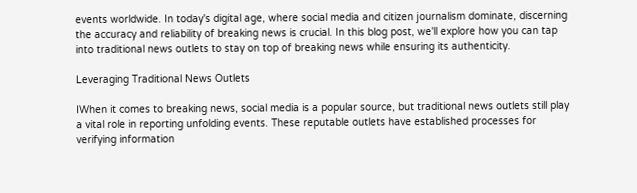events worldwide. In today's digital age, where social media and citizen journalism dominate, discerning the accuracy and reliability of breaking news is crucial. In this blog post, we'll explore how you can tap into traditional news outlets to stay on top of breaking news while ensuring its authenticity.

Leveraging Traditional News Outlets

IWhen it comes to breaking news, social media is a popular source, but traditional news outlets still play a vital role in reporting unfolding events. These reputable outlets have established processes for verifying information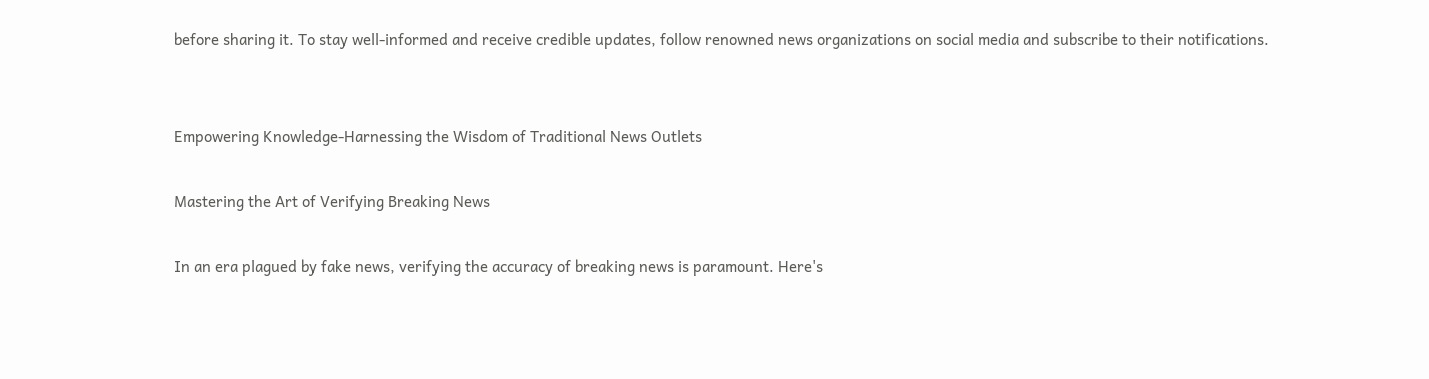before sharing it. To stay well-informed and receive credible updates, follow renowned news organizations on social media and subscribe to their notifications.


Empowering Knowledge-Harnessing the Wisdom of Traditional News Outlets

Mastering the Art of Verifying Breaking News

In an era plagued by fake news, verifying the accuracy of breaking news is paramount. Here's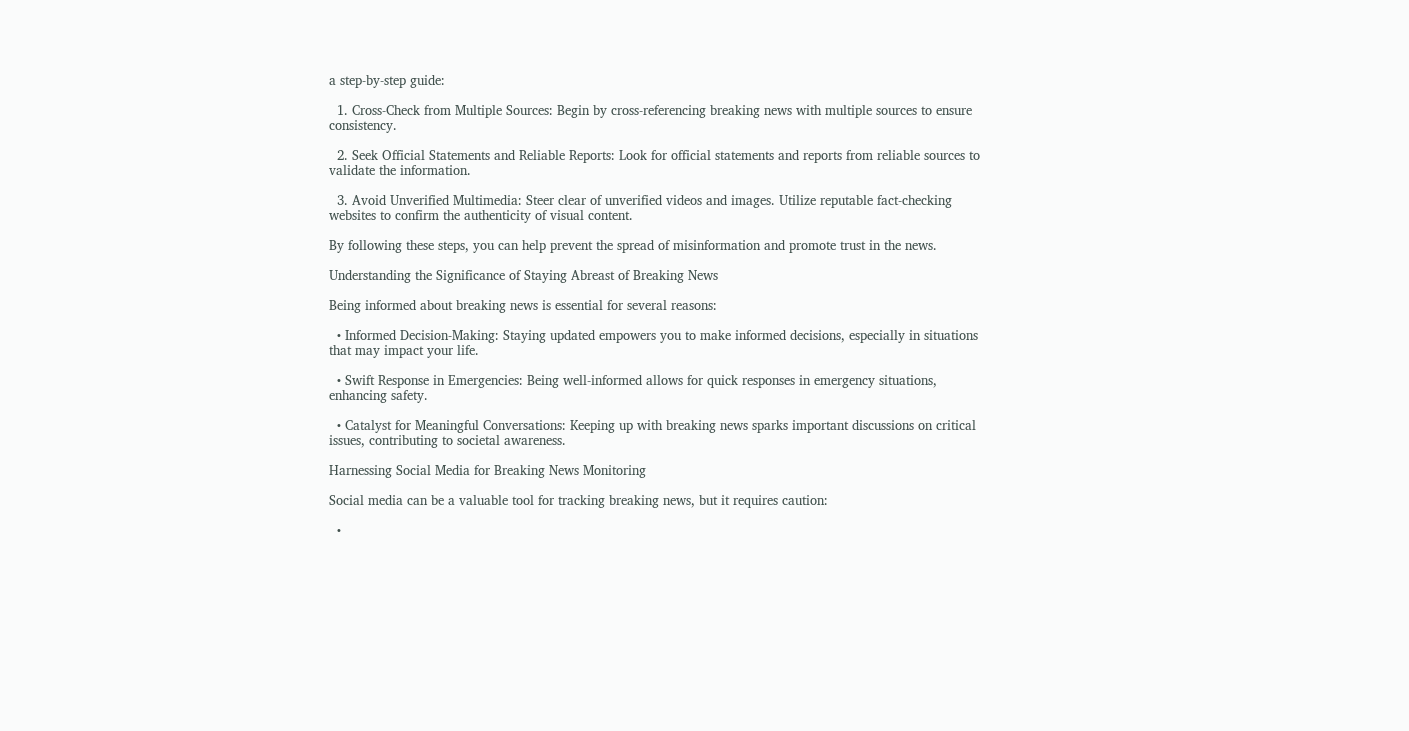a step-by-step guide:

  1. Cross-Check from Multiple Sources: Begin by cross-referencing breaking news with multiple sources to ensure consistency.

  2. Seek Official Statements and Reliable Reports: Look for official statements and reports from reliable sources to validate the information.

  3. Avoid Unverified Multimedia: Steer clear of unverified videos and images. Utilize reputable fact-checking websites to confirm the authenticity of visual content.

By following these steps, you can help prevent the spread of misinformation and promote trust in the news.

Understanding the Significance of Staying Abreast of Breaking News

Being informed about breaking news is essential for several reasons:

  • Informed Decision-Making: Staying updated empowers you to make informed decisions, especially in situations that may impact your life.

  • Swift Response in Emergencies: Being well-informed allows for quick responses in emergency situations, enhancing safety.

  • Catalyst for Meaningful Conversations: Keeping up with breaking news sparks important discussions on critical issues, contributing to societal awareness.

Harnessing Social Media for Breaking News Monitoring

Social media can be a valuable tool for tracking breaking news, but it requires caution:

  •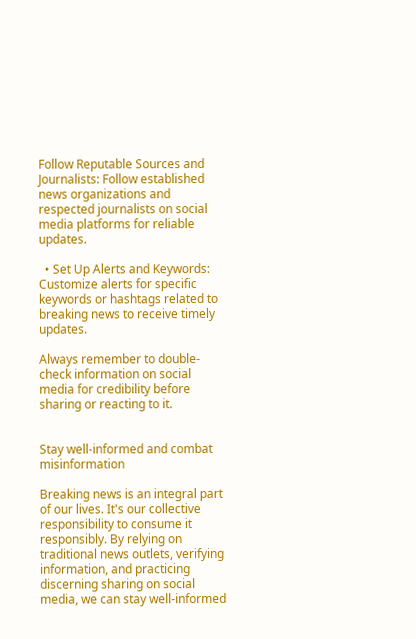Follow Reputable Sources and Journalists: Follow established news organizations and respected journalists on social media platforms for reliable updates.

  • Set Up Alerts and Keywords: Customize alerts for specific keywords or hashtags related to breaking news to receive timely updates.

Always remember to double-check information on social media for credibility before sharing or reacting to it.


Stay well-informed and combat misinformation

Breaking news is an integral part of our lives. It's our collective responsibility to consume it responsibly. By relying on traditional news outlets, verifying information, and practicing discerning sharing on social media, we can stay well-informed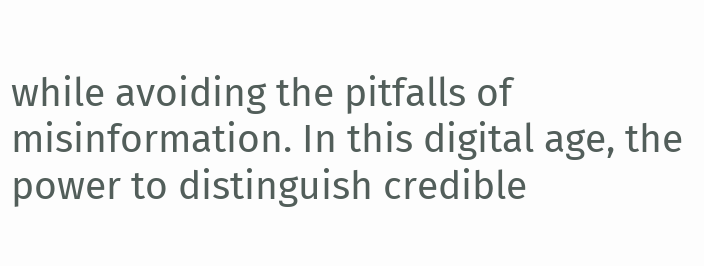while avoiding the pitfalls of misinformation. In this digital age, the power to distinguish credible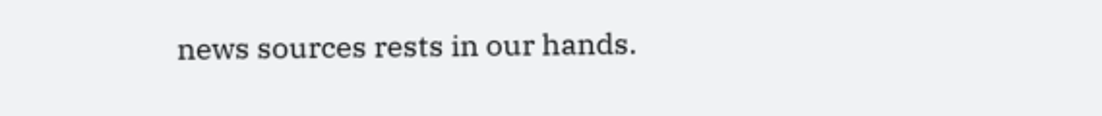news sources rests in our hands.